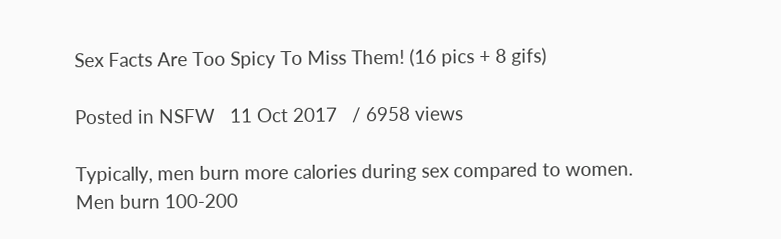Sex Facts Are Too Spicy To Miss Them! (16 pics + 8 gifs)

Posted in NSFW   11 Oct 2017   / 6958 views

Typically, men burn more calories during sex compared to women. Men burn 100-200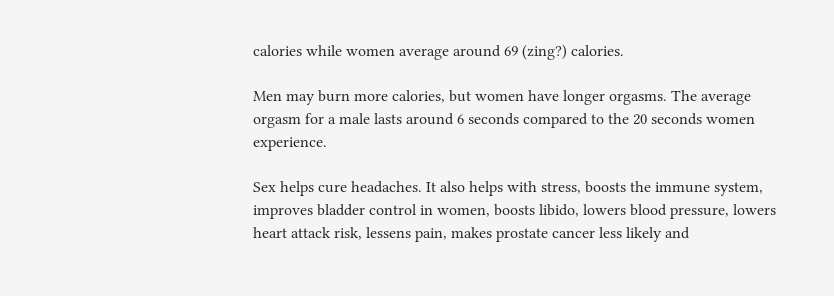calories while women average around 69 (zing?) calories.

Men may burn more calories, but women have longer orgasms. The average orgasm for a male lasts around 6 seconds compared to the 20 seconds women experience.

Sex helps cure headaches. It also helps with stress, boosts the immune system, improves bladder control in women, boosts libido, lowers blood pressure, lowers heart attack risk, lessens pain, makes prostate cancer less likely and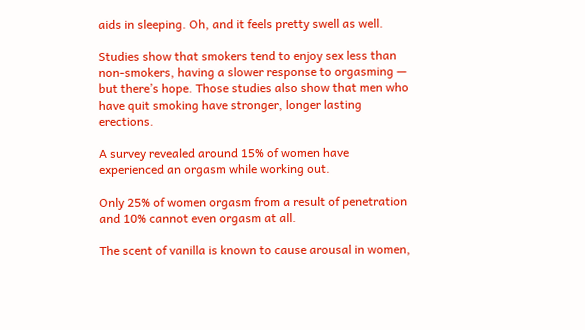aids in sleeping. Oh, and it feels pretty swell as well.

Studies show that smokers tend to enjoy sex less than non-smokers, having a slower response to orgasming — but there’s hope. Those studies also show that men who have quit smoking have stronger, longer lasting erections.

A survey revealed around 15% of women have experienced an orgasm while working out.

Only 25% of women orgasm from a result of penetration and 10% cannot even orgasm at all.

The scent of vanilla is known to cause arousal in women,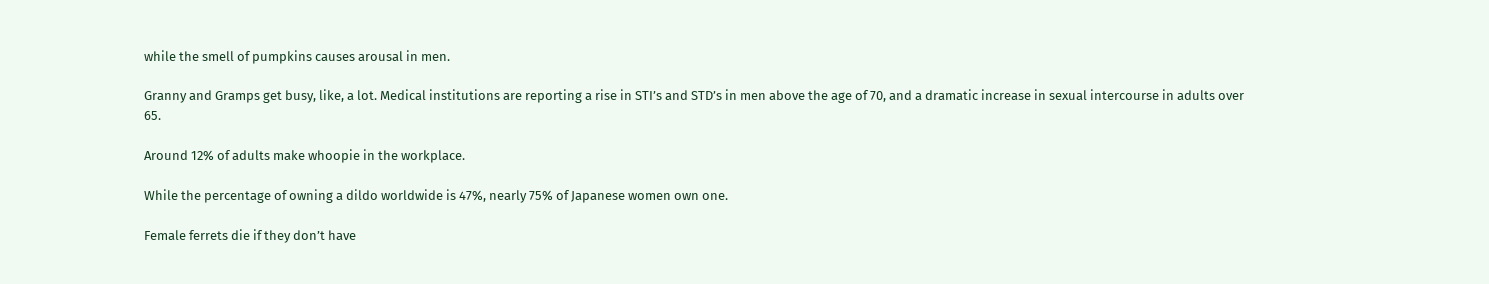while the smell of pumpkins causes arousal in men.

Granny and Gramps get busy, like, a lot. Medical institutions are reporting a rise in STI’s and STD’s in men above the age of 70, and a dramatic increase in sexual intercourse in adults over 65.

Around 12% of adults make whoopie in the workplace.

While the percentage of owning a dildo worldwide is 47%, nearly 75% of Japanese women own one.

Female ferrets die if they don’t have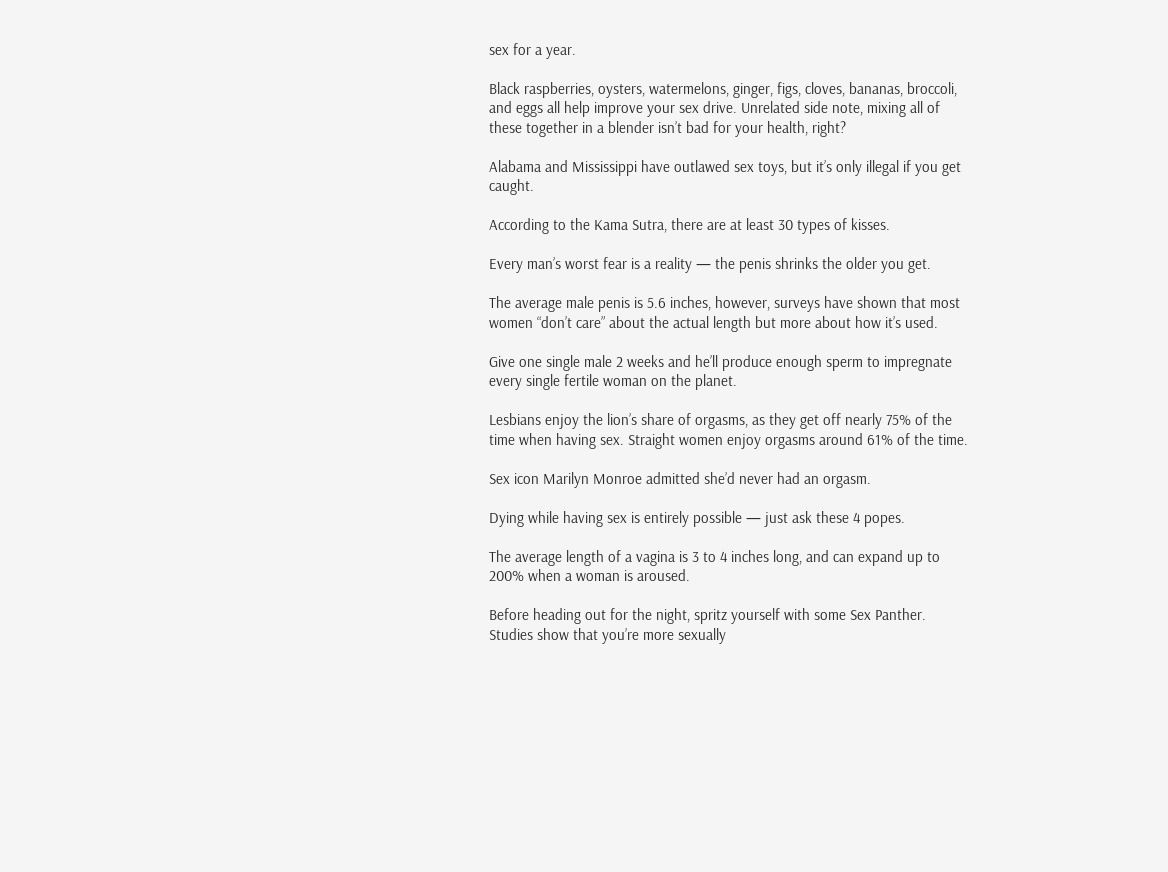sex for a year.

Black raspberries, oysters, watermelons, ginger, figs, cloves, bananas, broccoli, and eggs all help improve your sex drive. Unrelated side note, mixing all of these together in a blender isn’t bad for your health, right?

Alabama and Mississippi have outlawed sex toys, but it’s only illegal if you get caught.

According to the Kama Sutra, there are at least 30 types of kisses.

Every man’s worst fear is a reality — the penis shrinks the older you get.

The average male penis is 5.6 inches, however, surveys have shown that most women “don’t care” about the actual length but more about how it’s used.

Give one single male 2 weeks and he’ll produce enough sperm to impregnate every single fertile woman on the planet.

Lesbians enjoy the lion’s share of orgasms, as they get off nearly 75% of the time when having sex. Straight women enjoy orgasms around 61% of the time.

Sex icon Marilyn Monroe admitted she’d never had an orgasm.

Dying while having sex is entirely possible — just ask these 4 popes.

The average length of a vagina is 3 to 4 inches long, and can expand up to 200% when a woman is aroused.

Before heading out for the night, spritz yourself with some Sex Panther. Studies show that you’re more sexually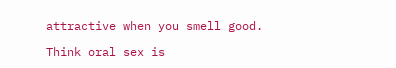attractive when you smell good.

Think oral sex is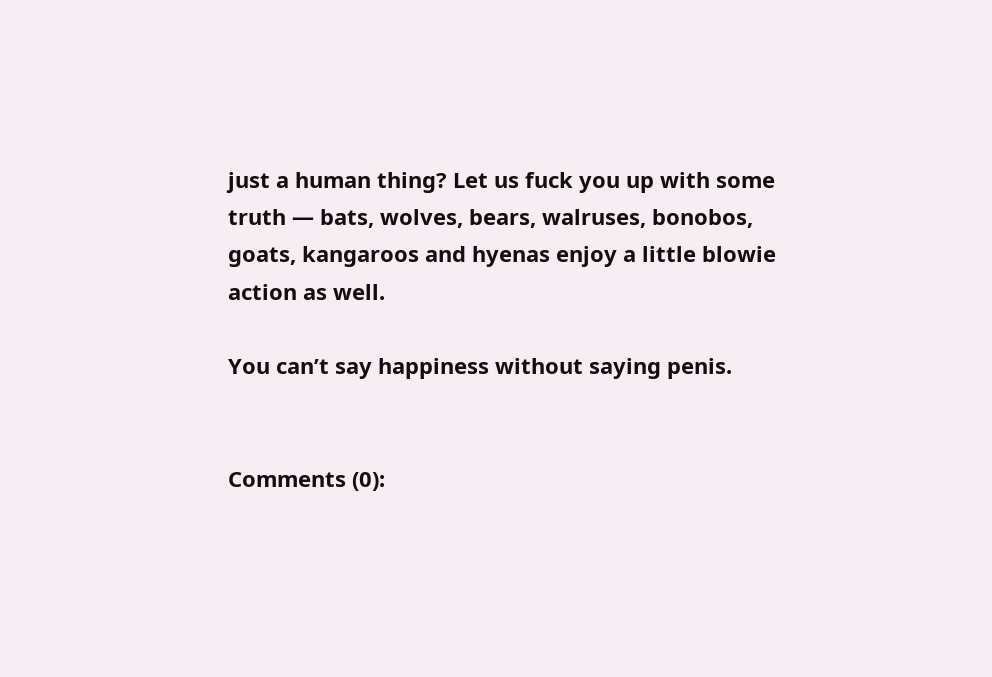just a human thing? Let us fuck you up with some truth — bats, wolves, bears, walruses, bonobos, goats, kangaroos and hyenas enjoy a little blowie action as well.

You can’t say happiness without saying penis.


Comments (0):